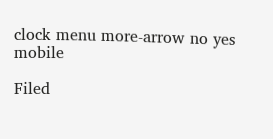clock menu more-arrow no yes mobile

Filed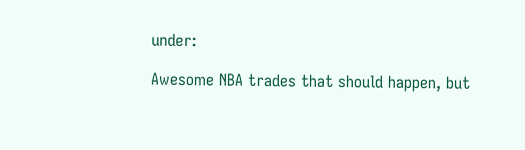under:

Awesome NBA trades that should happen, but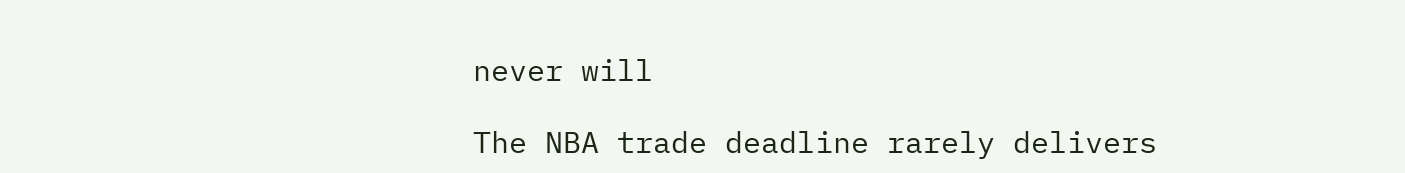never will

The NBA trade deadline rarely delivers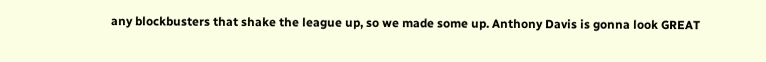any blockbusters that shake the league up, so we made some up. Anthony Davis is gonna look GREAT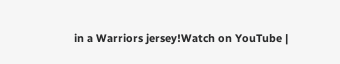in a Warriors jersey!Watch on YouTube |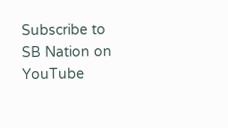Subscribe to SB Nation on YouTube